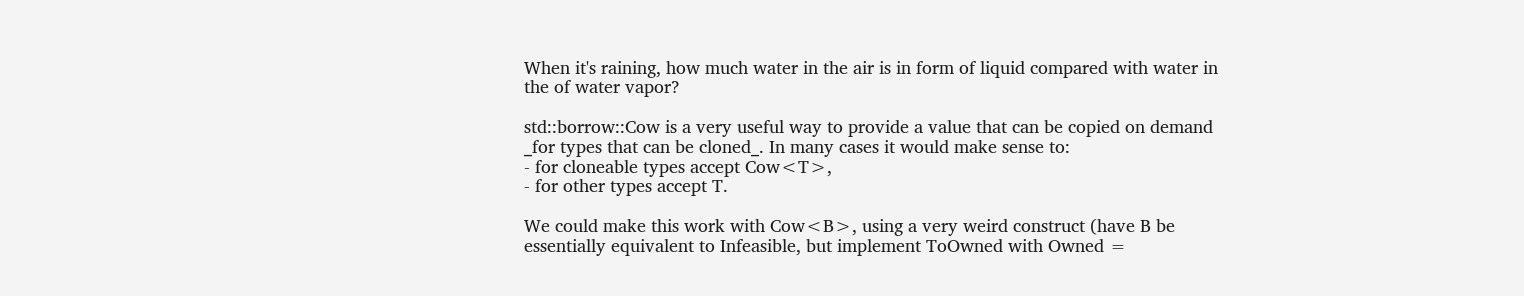When it's raining, how much water in the air is in form of liquid compared with water in the of water vapor?

std::borrow::Cow is a very useful way to provide a value that can be copied on demand _for types that can be cloned_. In many cases it would make sense to:
- for cloneable types accept Cow<T>,
- for other types accept T.

We could make this work with Cow<B>, using a very weird construct (have B be essentially equivalent to Infeasible, but implement ToOwned with Owned =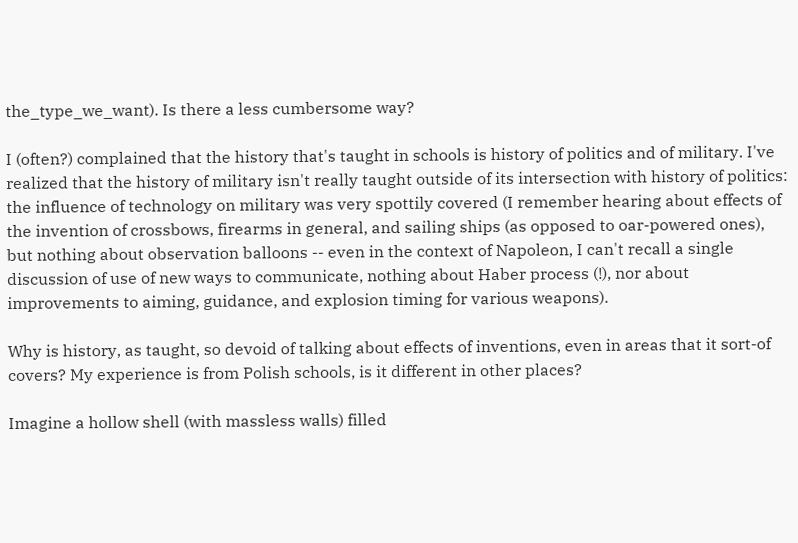the_type_we_want). Is there a less cumbersome way?

I (often?) complained that the history that's taught in schools is history of politics and of military. I've realized that the history of military isn't really taught outside of its intersection with history of politics: the influence of technology on military was very spottily covered (I remember hearing about effects of the invention of crossbows, firearms in general, and sailing ships (as opposed to oar-powered ones), but nothing about observation balloons -- even in the context of Napoleon, I can't recall a single discussion of use of new ways to communicate, nothing about Haber process (!), nor about improvements to aiming, guidance, and explosion timing for various weapons).

Why is history, as taught, so devoid of talking about effects of inventions, even in areas that it sort-of covers? My experience is from Polish schools, is it different in other places?

Imagine a hollow shell (with massless walls) filled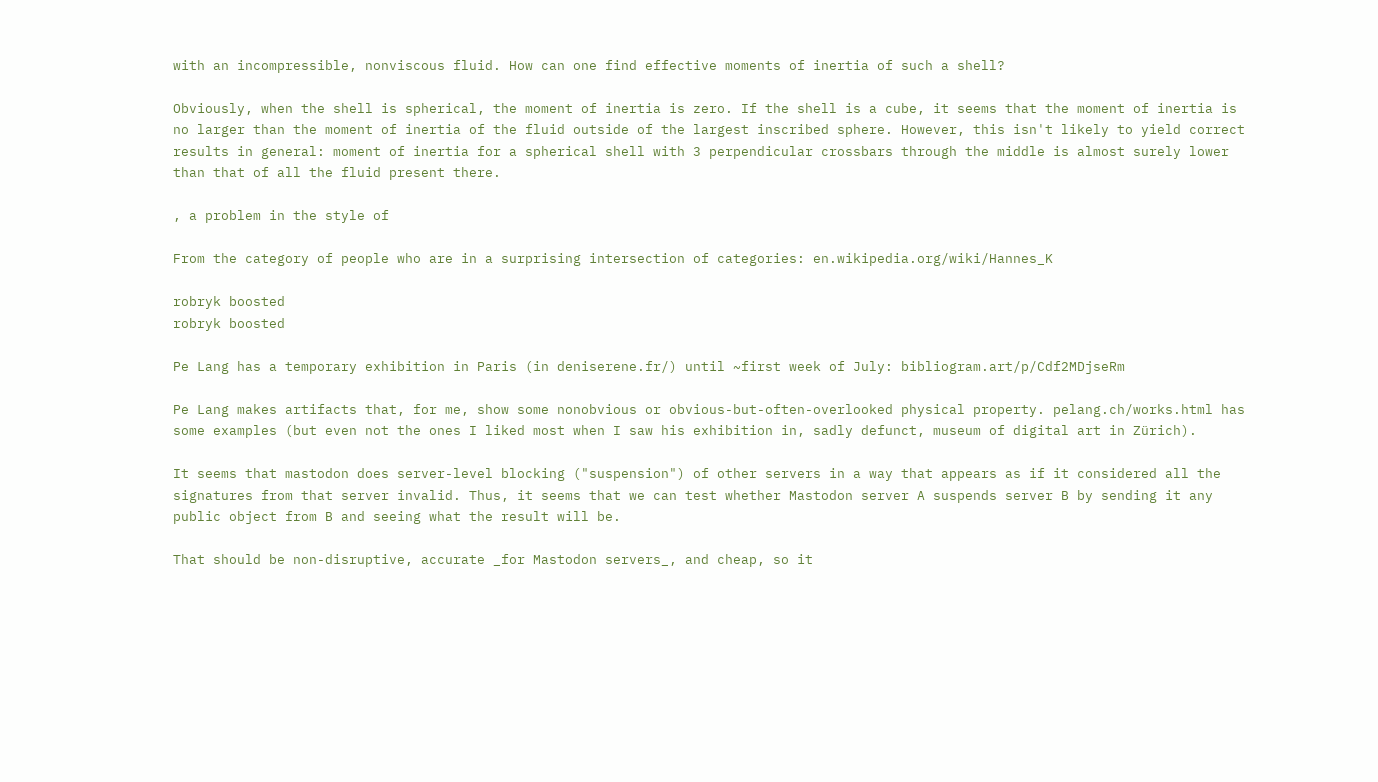with an incompressible, nonviscous fluid. How can one find effective moments of inertia of such a shell?

Obviously, when the shell is spherical, the moment of inertia is zero. If the shell is a cube, it seems that the moment of inertia is no larger than the moment of inertia of the fluid outside of the largest inscribed sphere. However, this isn't likely to yield correct results in general: moment of inertia for a spherical shell with 3 perpendicular crossbars through the middle is almost surely lower than that of all the fluid present there.

, a problem in the style of

From the category of people who are in a surprising intersection of categories: en.wikipedia.org/wiki/Hannes_K

robryk boosted
robryk boosted

Pe Lang has a temporary exhibition in Paris (in deniserene.fr/) until ~first week of July: bibliogram.art/p/Cdf2MDjseRm

Pe Lang makes artifacts that, for me, show some nonobvious or obvious-but-often-overlooked physical property. pelang.ch/works.html has some examples (but even not the ones I liked most when I saw his exhibition in, sadly defunct, museum of digital art in Zürich).

It seems that mastodon does server-level blocking ("suspension") of other servers in a way that appears as if it considered all the signatures from that server invalid. Thus, it seems that we can test whether Mastodon server A suspends server B by sending it any public object from B and seeing what the result will be.

That should be non-disruptive, accurate _for Mastodon servers_, and cheap, so it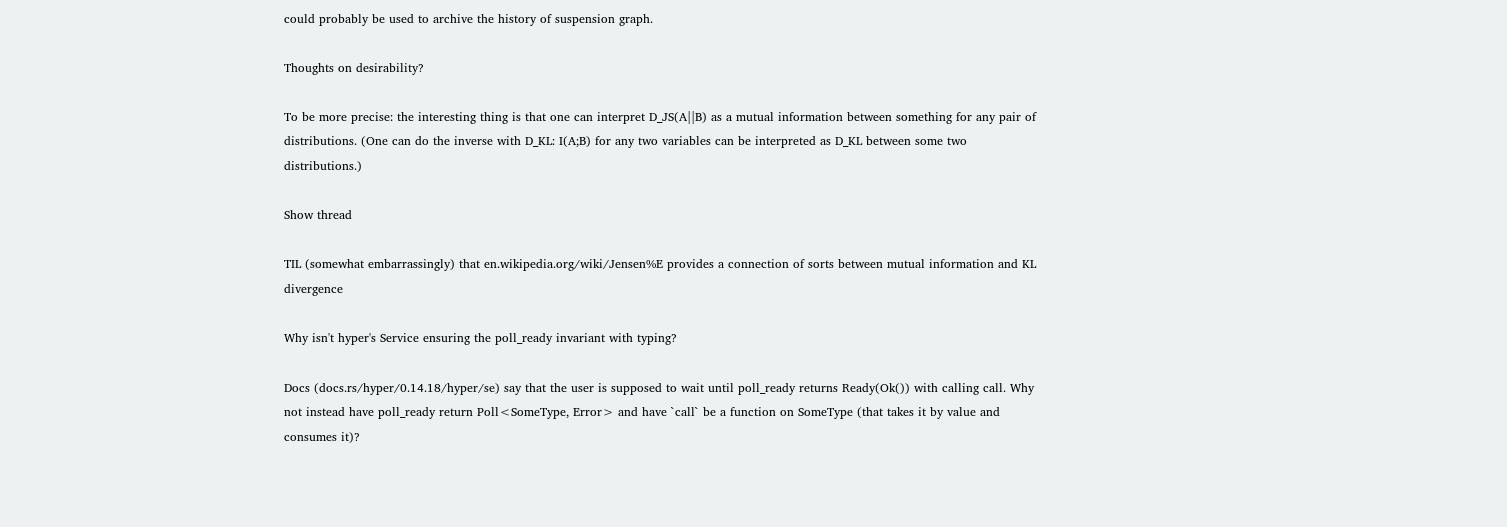could probably be used to archive the history of suspension graph.

Thoughts on desirability?

To be more precise: the interesting thing is that one can interpret D_JS(A||B) as a mutual information between something for any pair of distributions. (One can do the inverse with D_KL: I(A;B) for any two variables can be interpreted as D_KL between some two distributions.)

Show thread

TIL (somewhat embarrassingly) that en.wikipedia.org/wiki/Jensen%E provides a connection of sorts between mutual information and KL divergence

Why isn't hyper's Service ensuring the poll_ready invariant with typing?

Docs (docs.rs/hyper/0.14.18/hyper/se) say that the user is supposed to wait until poll_ready returns Ready(Ok()) with calling call. Why not instead have poll_ready return Poll<SomeType, Error> and have `call` be a function on SomeType (that takes it by value and consumes it)?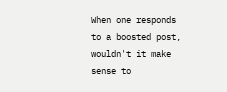When one responds to a boosted post, wouldn't it make sense to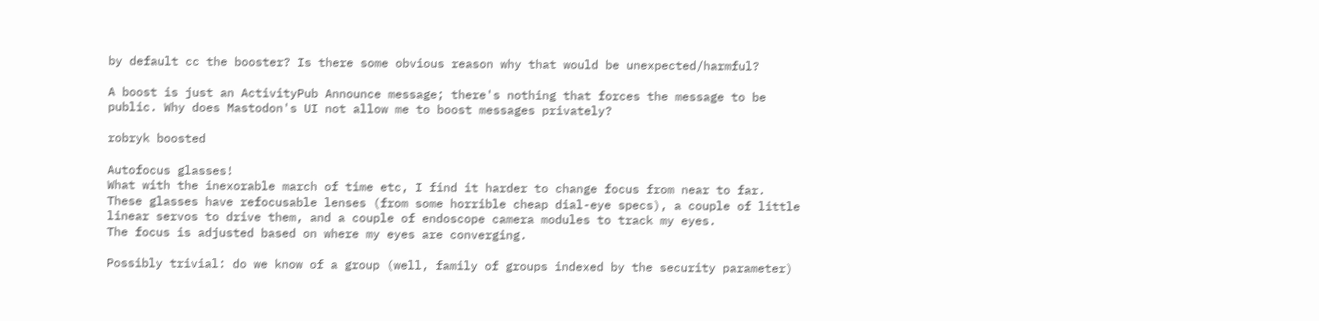by default cc the booster? Is there some obvious reason why that would be unexpected/harmful?

A boost is just an ActivityPub Announce message; there's nothing that forces the message to be public. Why does Mastodon's UI not allow me to boost messages privately?

robryk boosted

Autofocus glasses!
What with the inexorable march of time etc, I find it harder to change focus from near to far.
These glasses have refocusable lenses (from some horrible cheap dial-eye specs), a couple of little linear servos to drive them, and a couple of endoscope camera modules to track my eyes.
The focus is adjusted based on where my eyes are converging.

Possibly trivial: do we know of a group (well, family of groups indexed by the security parameter)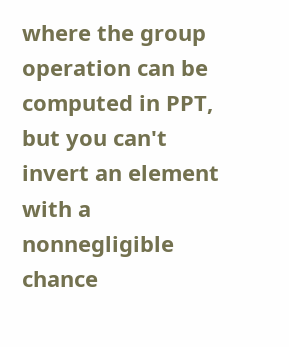where the group operation can be computed in PPT, but you can't invert an element with a nonnegligible chance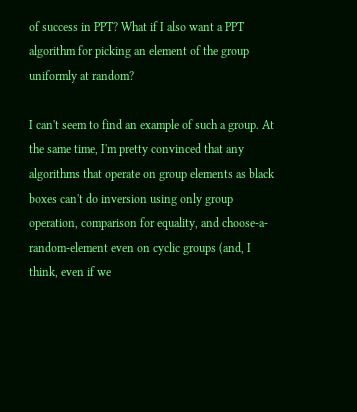of success in PPT? What if I also want a PPT algorithm for picking an element of the group uniformly at random?

I can't seem to find an example of such a group. At the same time, I'm pretty convinced that any algorithms that operate on group elements as black boxes can't do inversion using only group operation, comparison for equality, and choose-a-random-element even on cyclic groups (and, I think, even if we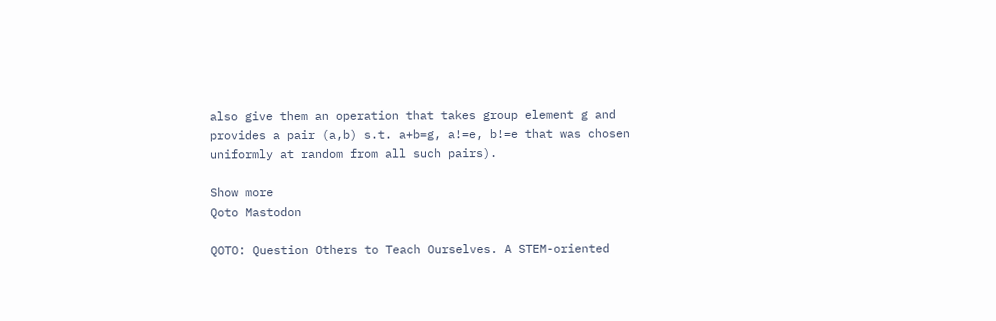also give them an operation that takes group element g and provides a pair (a,b) s.t. a+b=g, a!=e, b!=e that was chosen uniformly at random from all such pairs).

Show more
Qoto Mastodon

QOTO: Question Others to Teach Ourselves. A STEM-oriented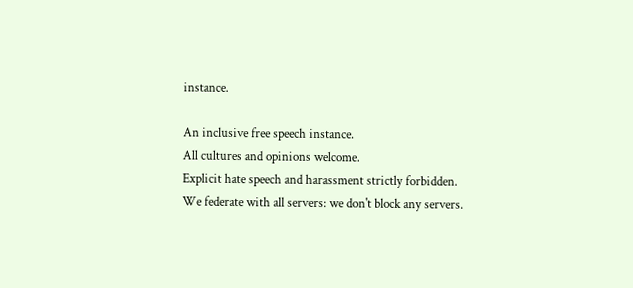instance.

An inclusive free speech instance.
All cultures and opinions welcome.
Explicit hate speech and harassment strictly forbidden.
We federate with all servers: we don't block any servers.